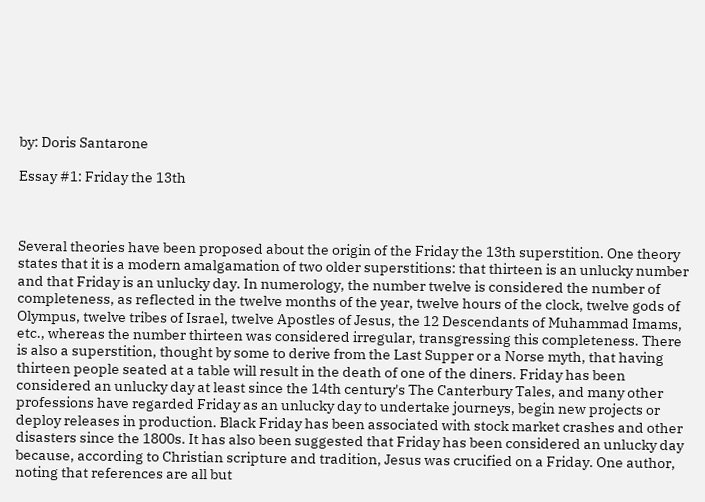by: Doris Santarone

Essay #1: Friday the 13th



Several theories have been proposed about the origin of the Friday the 13th superstition. One theory states that it is a modern amalgamation of two older superstitions: that thirteen is an unlucky number and that Friday is an unlucky day. In numerology, the number twelve is considered the number of completeness, as reflected in the twelve months of the year, twelve hours of the clock, twelve gods of Olympus, twelve tribes of Israel, twelve Apostles of Jesus, the 12 Descendants of Muhammad Imams, etc., whereas the number thirteen was considered irregular, transgressing this completeness. There is also a superstition, thought by some to derive from the Last Supper or a Norse myth, that having thirteen people seated at a table will result in the death of one of the diners. Friday has been considered an unlucky day at least since the 14th century's The Canterbury Tales, and many other professions have regarded Friday as an unlucky day to undertake journeys, begin new projects or deploy releases in production. Black Friday has been associated with stock market crashes and other disasters since the 1800s. It has also been suggested that Friday has been considered an unlucky day because, according to Christian scripture and tradition, Jesus was crucified on a Friday. One author, noting that references are all but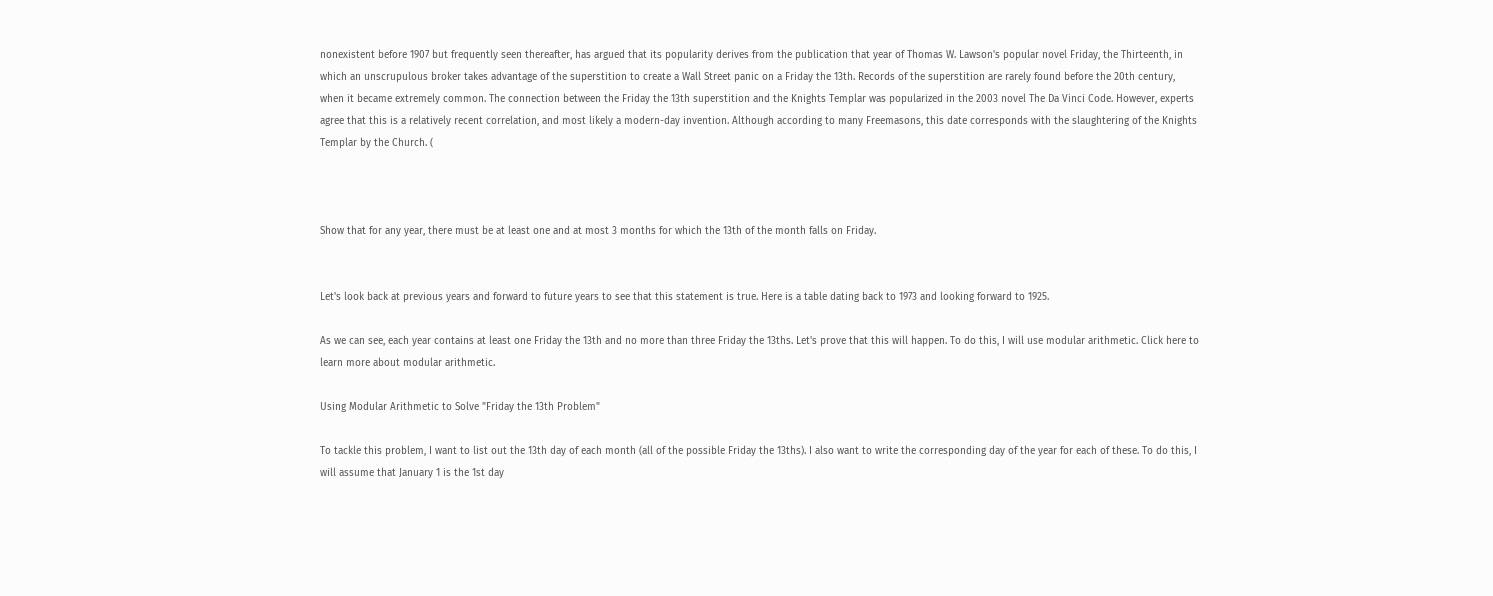nonexistent before 1907 but frequently seen thereafter, has argued that its popularity derives from the publication that year of Thomas W. Lawson's popular novel Friday, the Thirteenth, in which an unscrupulous broker takes advantage of the superstition to create a Wall Street panic on a Friday the 13th. Records of the superstition are rarely found before the 20th century, when it became extremely common. The connection between the Friday the 13th superstition and the Knights Templar was popularized in the 2003 novel The Da Vinci Code. However, experts agree that this is a relatively recent correlation, and most likely a modern-day invention. Although according to many Freemasons, this date corresponds with the slaughtering of the Knights Templar by the Church. (



Show that for any year, there must be at least one and at most 3 months for which the 13th of the month falls on Friday.


Let's look back at previous years and forward to future years to see that this statement is true. Here is a table dating back to 1973 and looking forward to 1925.

As we can see, each year contains at least one Friday the 13th and no more than three Friday the 13ths. Let's prove that this will happen. To do this, I will use modular arithmetic. Click here to learn more about modular arithmetic.

Using Modular Arithmetic to Solve "Friday the 13th Problem"

To tackle this problem, I want to list out the 13th day of each month (all of the possible Friday the 13ths). I also want to write the corresponding day of the year for each of these. To do this, I will assume that January 1 is the 1st day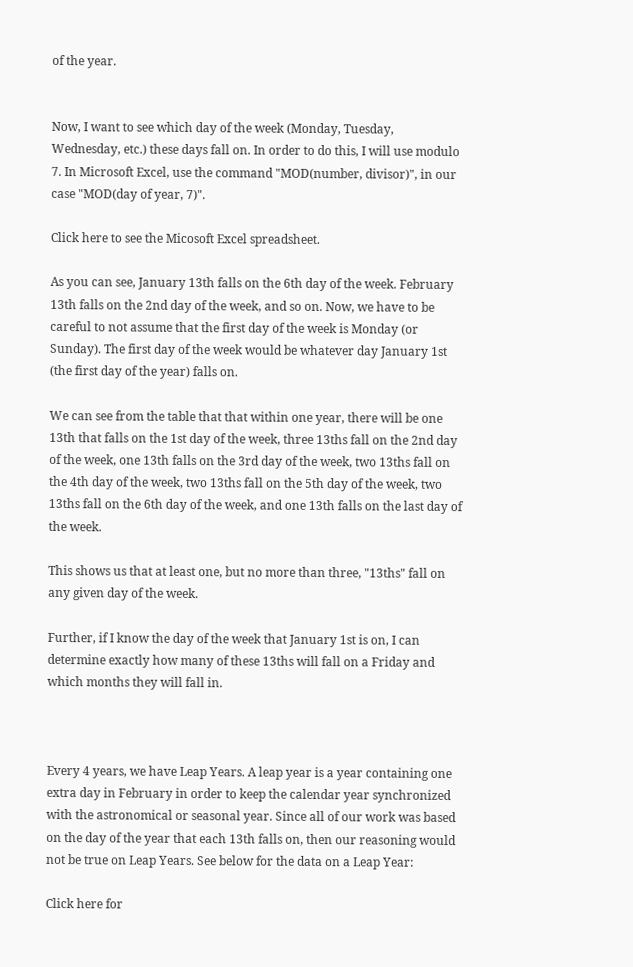of the year.


Now, I want to see which day of the week (Monday, Tuesday, Wednesday, etc.) these days fall on. In order to do this, I will use modulo 7. In Microsoft Excel, use the command "MOD(number, divisor)", in our case "MOD(day of year, 7)".

Click here to see the Micosoft Excel spreadsheet.

As you can see, January 13th falls on the 6th day of the week. February 13th falls on the 2nd day of the week, and so on. Now, we have to be careful to not assume that the first day of the week is Monday (or Sunday). The first day of the week would be whatever day January 1st (the first day of the year) falls on.

We can see from the table that that within one year, there will be one 13th that falls on the 1st day of the week, three 13ths fall on the 2nd day of the week, one 13th falls on the 3rd day of the week, two 13ths fall on the 4th day of the week, two 13ths fall on the 5th day of the week, two 13ths fall on the 6th day of the week, and one 13th falls on the last day of the week.

This shows us that at least one, but no more than three, "13ths" fall on any given day of the week.

Further, if I know the day of the week that January 1st is on, I can determine exactly how many of these 13ths will fall on a Friday and which months they will fall in.



Every 4 years, we have Leap Years. A leap year is a year containing one extra day in February in order to keep the calendar year synchronized with the astronomical or seasonal year. Since all of our work was based on the day of the year that each 13th falls on, then our reasoning would not be true on Leap Years. See below for the data on a Leap Year:

Click here for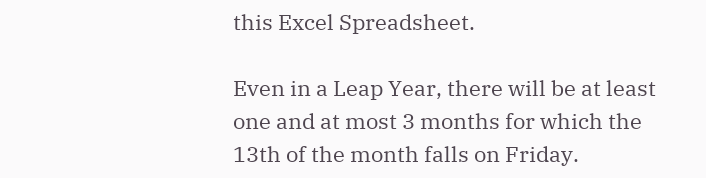this Excel Spreadsheet.

Even in a Leap Year, there will be at least one and at most 3 months for which the 13th of the month falls on Friday.